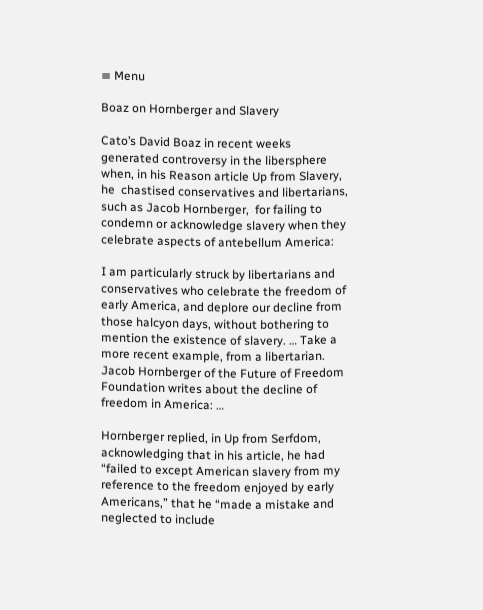≡ Menu

Boaz on Hornberger and Slavery

Cato’s David Boaz in recent weeks generated controversy in the libersphere when, in his Reason article Up from Slavery, he  chastised conservatives and libertarians, such as Jacob Hornberger,  for failing to condemn or acknowledge slavery when they celebrate aspects of antebellum America:

I am particularly struck by libertarians and conservatives who celebrate the freedom of early America, and deplore our decline from those halcyon days, without bothering to mention the existence of slavery. … Take a more recent example, from a libertarian. Jacob Hornberger of the Future of Freedom Foundation writes about the decline of freedom in America: …

Hornberger replied, in Up from Serfdom, acknowledging that in his article, he had “failed to except American slavery from my reference to the freedom enjoyed by early Americans,” that he “made a mistake and neglected to include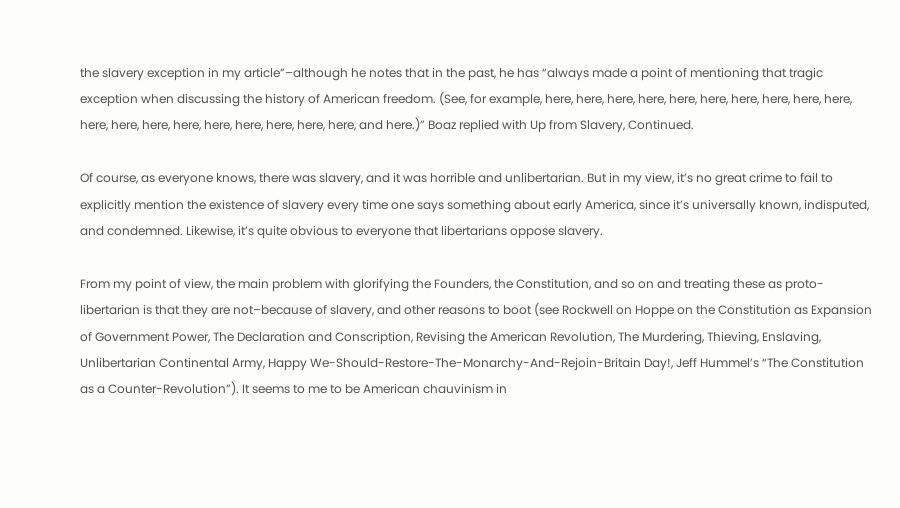the slavery exception in my article”–although he notes that in the past, he has “always made a point of mentioning that tragic exception when discussing the history of American freedom. (See, for example, here, here, here, here, here, here, here, here, here, here, here, here, here, here, here, here, here, here, here, and here.)” Boaz replied with Up from Slavery, Continued.

Of course, as everyone knows, there was slavery, and it was horrible and unlibertarian. But in my view, it’s no great crime to fail to explicitly mention the existence of slavery every time one says something about early America, since it’s universally known, indisputed, and condemned. Likewise, it’s quite obvious to everyone that libertarians oppose slavery.

From my point of view, the main problem with glorifying the Founders, the Constitution, and so on and treating these as proto-libertarian is that they are not–because of slavery, and other reasons to boot (see Rockwell on Hoppe on the Constitution as Expansion of Government Power, The Declaration and Conscription, Revising the American Revolution, The Murdering, Thieving, Enslaving, Unlibertarian Continental Army, Happy We-Should-Restore-The-Monarchy-And-Rejoin-Britain Day!, Jeff Hummel’s “The Constitution as a Counter-Revolution”). It seems to me to be American chauvinism in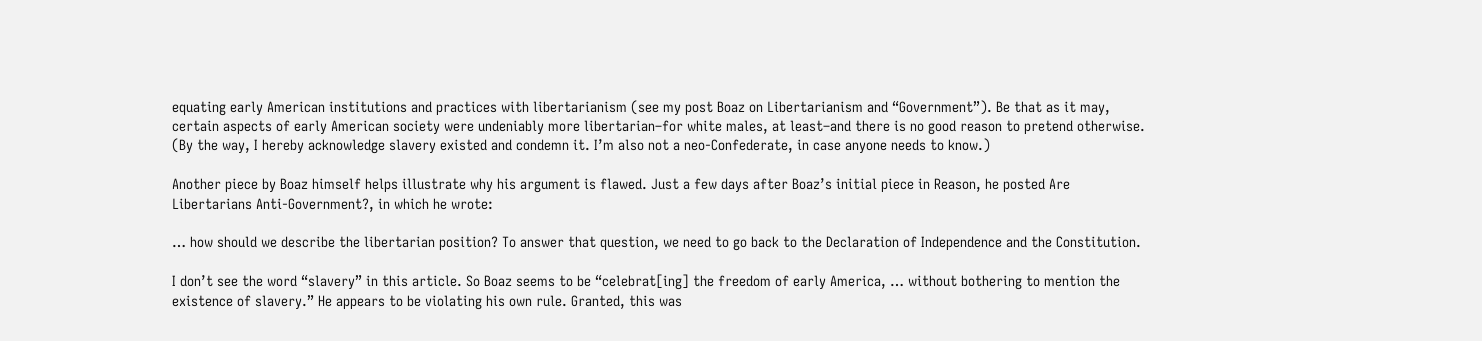equating early American institutions and practices with libertarianism (see my post Boaz on Libertarianism and “Government”). Be that as it may, certain aspects of early American society were undeniably more libertarian–for white males, at least–and there is no good reason to pretend otherwise. (By the way, I hereby acknowledge slavery existed and condemn it. I’m also not a neo-Confederate, in case anyone needs to know.)

Another piece by Boaz himself helps illustrate why his argument is flawed. Just a few days after Boaz’s initial piece in Reason, he posted Are Libertarians Anti-Government?, in which he wrote:

… how should we describe the libertarian position? To answer that question, we need to go back to the Declaration of Independence and the Constitution.

I don’t see the word “slavery” in this article. So Boaz seems to be “celebrat[ing] the freedom of early America, … without bothering to mention the existence of slavery.” He appears to be violating his own rule. Granted, this was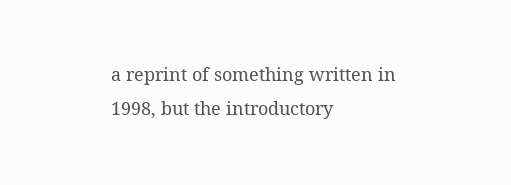a reprint of something written in 1998, but the introductory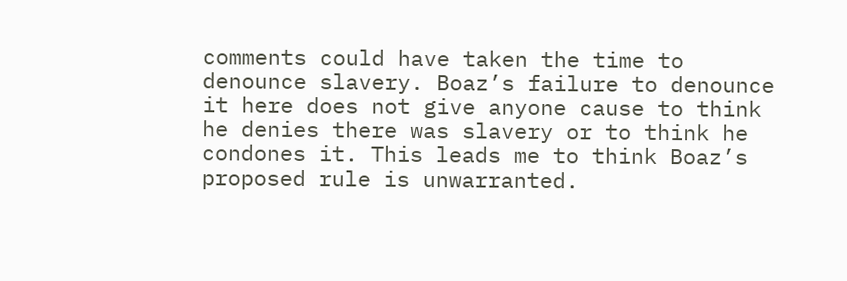comments could have taken the time to denounce slavery. Boaz’s failure to denounce it here does not give anyone cause to think he denies there was slavery or to think he condones it. This leads me to think Boaz’s proposed rule is unwarranted.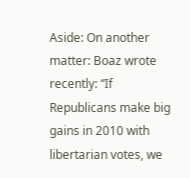Aside: On another matter: Boaz wrote recently: “If Republicans make big gains in 2010 with libertarian votes, we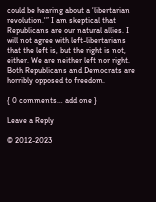could be hearing about a ‘libertarian revolution.'” I am skeptical that Republicans are our natural allies. I will not agree with left-libertarians that the left is, but the right is not, either. We are neither left nor right. Both Republicans and Democrats are horribly opposed to freedom.

{ 0 comments… add one }

Leave a Reply

© 2012-2023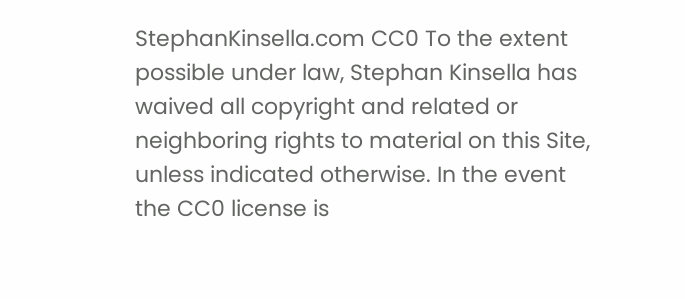StephanKinsella.com CC0 To the extent possible under law, Stephan Kinsella has waived all copyright and related or neighboring rights to material on this Site, unless indicated otherwise. In the event the CC0 license is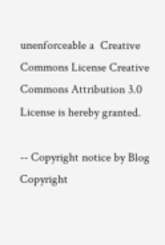unenforceable a  Creative Commons License Creative Commons Attribution 3.0 License is hereby granted.

-- Copyright notice by Blog Copyright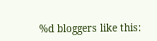%d bloggers like this: